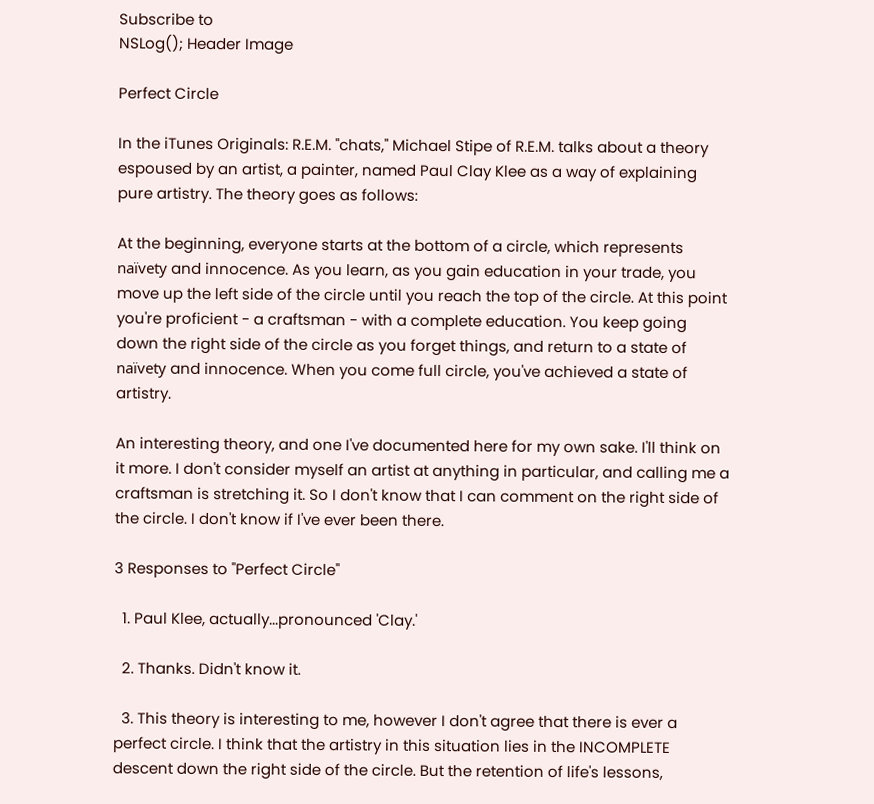Subscribe to
NSLog(); Header Image

Perfect Circle

In the iTunes Originals: R.E.M. "chats," Michael Stipe of R.E.M. talks about a theory espoused by an artist, a painter, named Paul Clay Klee as a way of explaining pure artistry. The theory goes as follows:

At the beginning, everyone starts at the bottom of a circle, which represents naïvety and innocence. As you learn, as you gain education in your trade, you move up the left side of the circle until you reach the top of the circle. At this point you're proficient - a craftsman - with a complete education. You keep going down the right side of the circle as you forget things, and return to a state of naïvety and innocence. When you come full circle, you've achieved a state of artistry.

An interesting theory, and one I've documented here for my own sake. I'll think on it more. I don't consider myself an artist at anything in particular, and calling me a craftsman is stretching it. So I don't know that I can comment on the right side of the circle. I don't know if I've ever been there.

3 Responses to "Perfect Circle"

  1. Paul Klee, actually...pronounced 'Clay.'

  2. Thanks. Didn't know it.

  3. This theory is interesting to me, however I don't agree that there is ever a perfect circle. I think that the artistry in this situation lies in the INCOMPLETE descent down the right side of the circle. But the retention of life's lessons,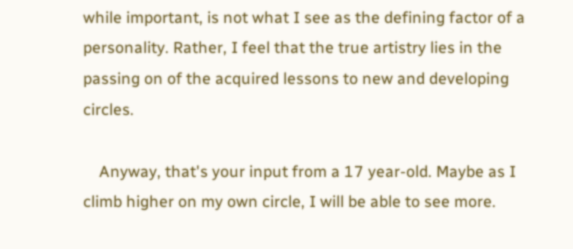while important, is not what I see as the defining factor of a personality. Rather, I feel that the true artistry lies in the passing on of the acquired lessons to new and developing circles.

    Anyway, that's your input from a 17 year-old. Maybe as I climb higher on my own circle, I will be able to see more.